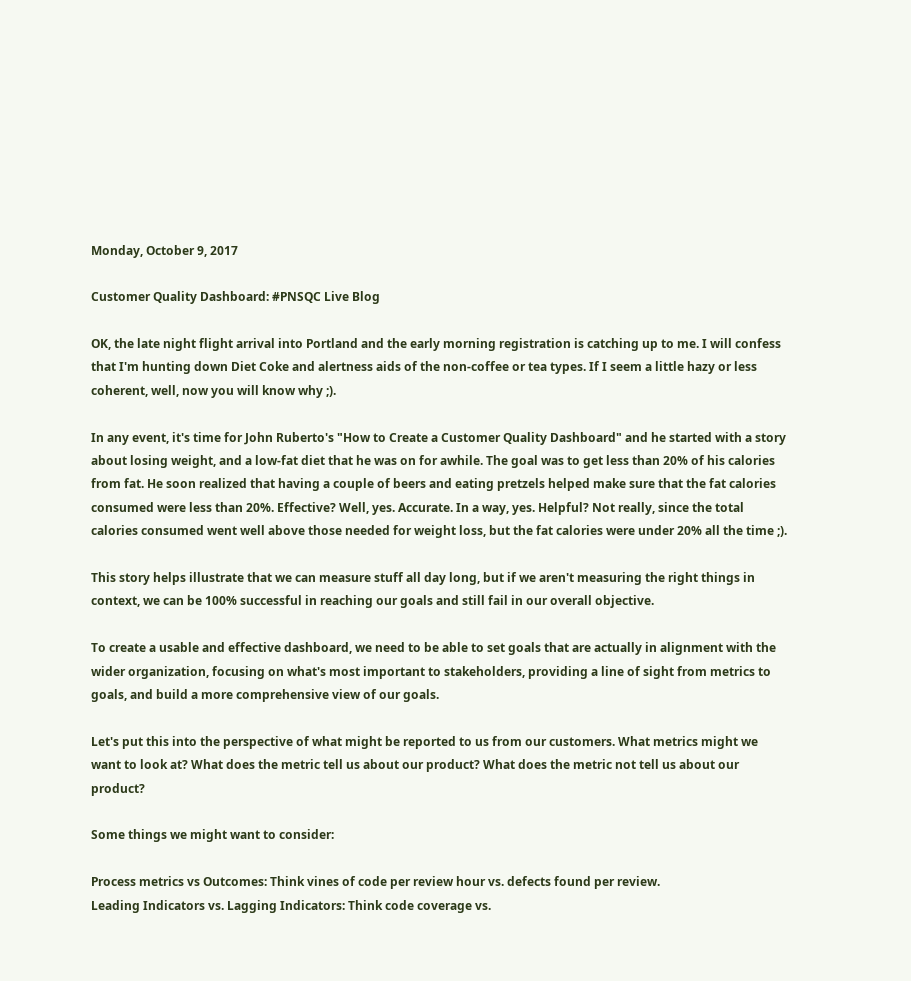Monday, October 9, 2017

Customer Quality Dashboard: #PNSQC Live Blog

OK, the late night flight arrival into Portland and the early morning registration is catching up to me. I will confess that I'm hunting down Diet Coke and alertness aids of the non-coffee or tea types. If I seem a little hazy or less coherent, well, now you will know why ;).

In any event, it's time for John Ruberto's "How to Create a Customer Quality Dashboard" and he started with a story about losing weight, and a low-fat diet that he was on for awhile. The goal was to get less than 20% of his calories from fat. He soon realized that having a couple of beers and eating pretzels helped make sure that the fat calories consumed were less than 20%. Effective? Well, yes. Accurate. In a way, yes. Helpful? Not really, since the total calories consumed went well above those needed for weight loss, but the fat calories were under 20% all the time ;).

This story helps illustrate that we can measure stuff all day long, but if we aren't measuring the right things in context, we can be 100% successful in reaching our goals and still fail in our overall objective.

To create a usable and effective dashboard, we need to be able to set goals that are actually in alignment with the wider organization, focusing on what's most important to stakeholders, providing a line of sight from metrics to goals, and build a more comprehensive view of our goals.

Let's put this into the perspective of what might be reported to us from our customers. What metrics might we want to look at? What does the metric tell us about our product? What does the metric not tell us about our product?

Some things we might want to consider:

Process metrics vs Outcomes: Think vines of code per review hour vs. defects found per review.
Leading Indicators vs. Lagging Indicators: Think code coverage vs.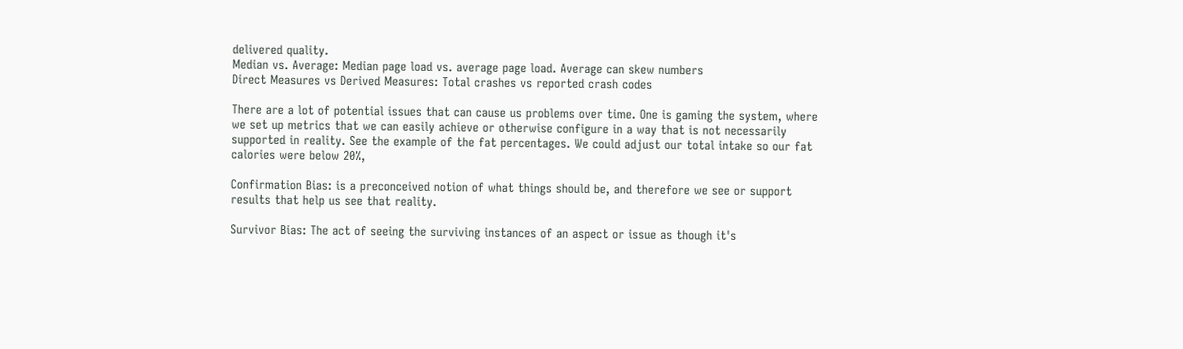delivered quality.
Median vs. Average: Median page load vs. average page load. Average can skew numbers
Direct Measures vs Derived Measures: Total crashes vs reported crash codes

There are a lot of potential issues that can cause us problems over time. One is gaming the system, where we set up metrics that we can easily achieve or otherwise configure in a way that is not necessarily supported in reality. See the example of the fat percentages. We could adjust our total intake so our fat calories were below 20%,

Confirmation Bias: is a preconceived notion of what things should be, and therefore we see or support results that help us see that reality.

Survivor Bias: The act of seeing the surviving instances of an aspect or issue as though it's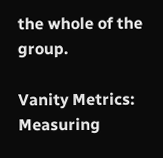the whole of the group.

Vanity Metrics: Measuring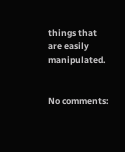things that are easily manipulated.


No comments: